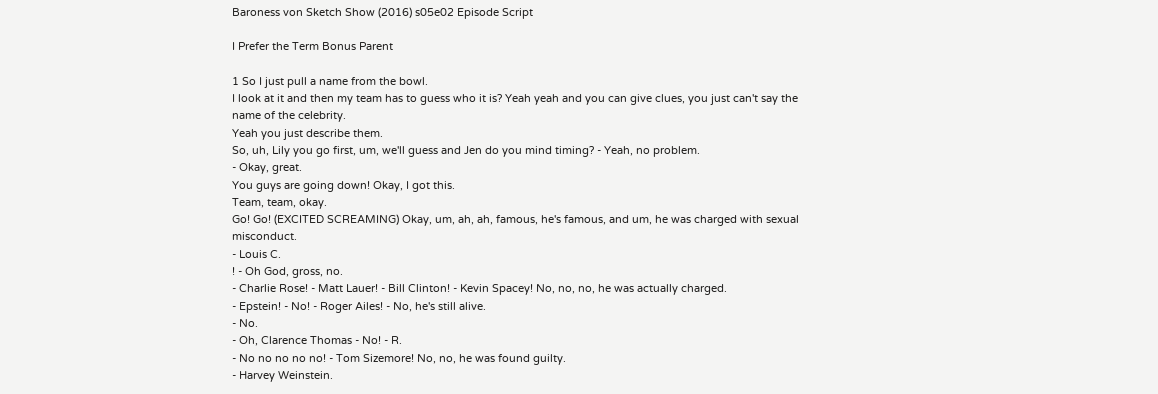Baroness von Sketch Show (2016) s05e02 Episode Script

I Prefer the Term Bonus Parent

1 So I just pull a name from the bowl.
I look at it and then my team has to guess who it is? Yeah yeah and you can give clues, you just can't say the name of the celebrity.
Yeah you just describe them.
So, uh, Lily you go first, um, we'll guess and Jen do you mind timing? - Yeah, no problem.
- Okay, great.
You guys are going down! Okay, I got this.
Team, team, okay.
Go! Go! (EXCITED SCREAMING) Okay, um, ah, ah, famous, he's famous, and um, he was charged with sexual misconduct.
- Louis C.
! - Oh God, gross, no.
- Charlie Rose! - Matt Lauer! - Bill Clinton! - Kevin Spacey! No, no, no, he was actually charged.
- Epstein! - No! - Roger Ailes! - No, he's still alive.
- No.
- Oh, Clarence Thomas - No! - R.
- No no no no no! - Tom Sizemore! No, no, he was found guilty.
- Harvey Weinstein.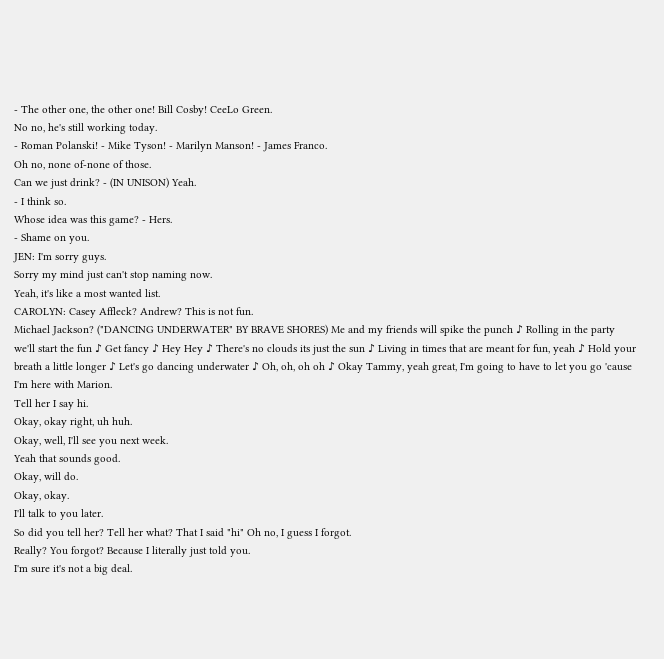- The other one, the other one! Bill Cosby! CeeLo Green.
No no, he's still working today.
- Roman Polanski! - Mike Tyson! - Marilyn Manson! - James Franco.
Oh no, none of-none of those.
Can we just drink? - (IN UNISON) Yeah.
- I think so.
Whose idea was this game? - Hers.
- Shame on you.
JEN: I'm sorry guys.
Sorry my mind just can't stop naming now.
Yeah, it's like a most wanted list.
CAROLYN: Casey Affleck? Andrew? This is not fun.
Michael Jackson? ("DANCING UNDERWATER" BY BRAVE SHORES) Me and my friends will spike the punch ♪ Rolling in the party we'll start the fun ♪ Get fancy ♪ Hey Hey ♪ There's no clouds its just the sun ♪ Living in times that are meant for fun, yeah ♪ Hold your breath a little longer ♪ Let's go dancing underwater ♪ Oh, oh, oh oh ♪ Okay Tammy, yeah great, I'm going to have to let you go 'cause I'm here with Marion.
Tell her I say hi.
Okay, okay right, uh huh.
Okay, well, I'll see you next week.
Yeah that sounds good.
Okay, will do.
Okay, okay.
I'll talk to you later.
So did you tell her? Tell her what? That I said "hi" Oh no, I guess I forgot.
Really? You forgot? Because I literally just told you.
I'm sure it's not a big deal.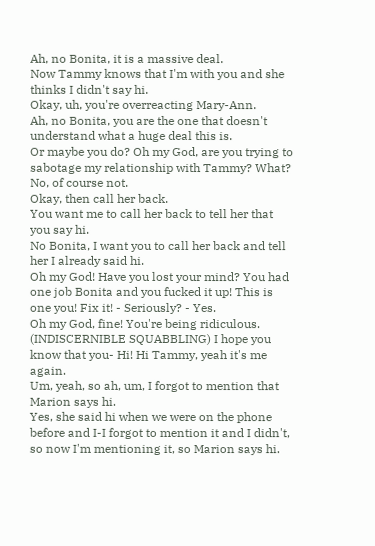Ah, no Bonita, it is a massive deal.
Now Tammy knows that I'm with you and she thinks I didn't say hi.
Okay, uh, you're overreacting Mary-Ann.
Ah, no Bonita, you are the one that doesn't understand what a huge deal this is.
Or maybe you do? Oh my God, are you trying to sabotage my relationship with Tammy? What? No, of course not.
Okay, then call her back.
You want me to call her back to tell her that you say hi.
No Bonita, I want you to call her back and tell her I already said hi.
Oh my God! Have you lost your mind? You had one job Bonita and you fucked it up! This is one you! Fix it! - Seriously? - Yes.
Oh my God, fine! You're being ridiculous.
(INDISCERNIBLE SQUABBLING) I hope you know that you- Hi! Hi Tammy, yeah it's me again.
Um, yeah, so ah, um, I forgot to mention that Marion says hi.
Yes, she said hi when we were on the phone before and I-I forgot to mention it and I didn't, so now I'm mentioning it, so Marion says hi.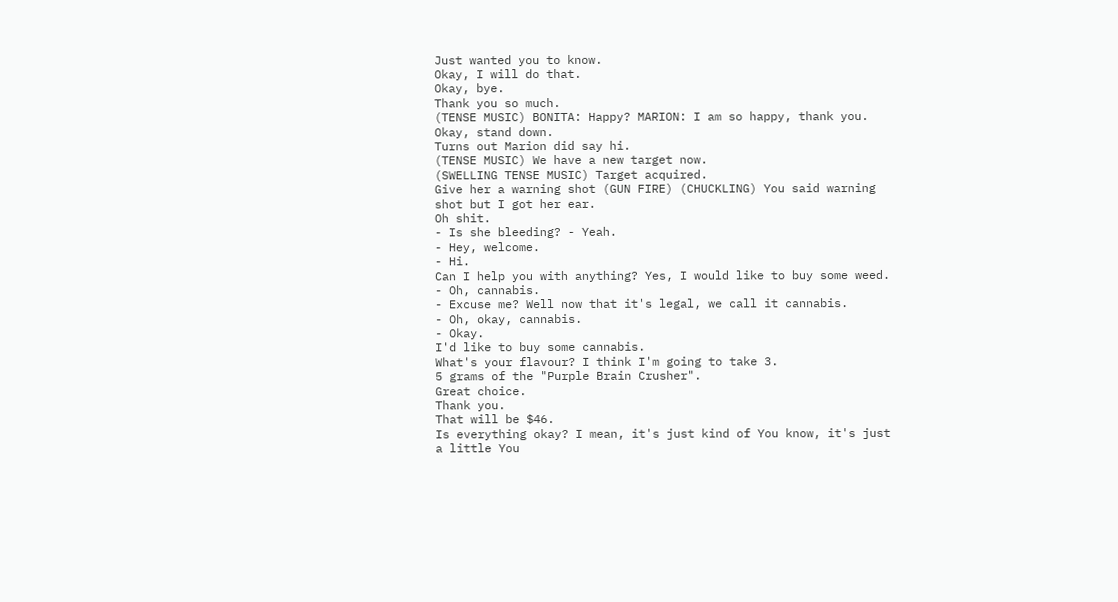Just wanted you to know.
Okay, I will do that.
Okay, bye.
Thank you so much.
(TENSE MUSIC) BONITA: Happy? MARION: I am so happy, thank you.
Okay, stand down.
Turns out Marion did say hi.
(TENSE MUSIC) We have a new target now.
(SWELLING TENSE MUSIC) Target acquired.
Give her a warning shot (GUN FIRE) (CHUCKLING) You said warning shot but I got her ear.
Oh shit.
- Is she bleeding? - Yeah.
- Hey, welcome.
- Hi.
Can I help you with anything? Yes, I would like to buy some weed.
- Oh, cannabis.
- Excuse me? Well now that it's legal, we call it cannabis.
- Oh, okay, cannabis.
- Okay.
I'd like to buy some cannabis.
What's your flavour? I think I'm going to take 3.
5 grams of the "Purple Brain Crusher".
Great choice.
Thank you.
That will be $46.
Is everything okay? I mean, it's just kind of You know, it's just a little You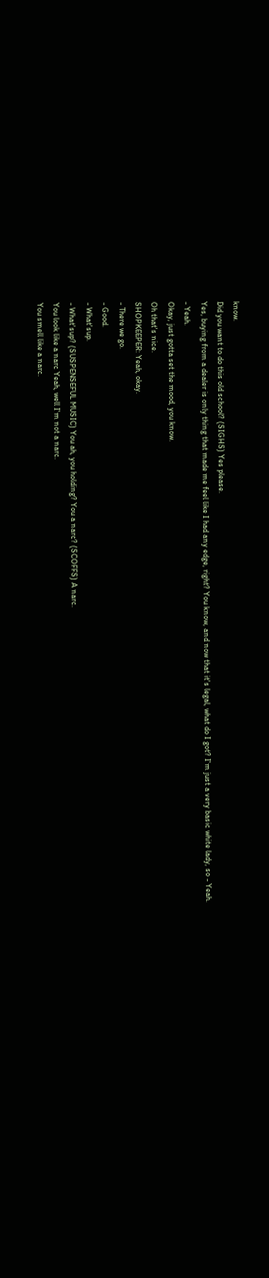know.
Did you want to do this old school? (SIGHS) Yes please.
Yes, buying from a dealer is only thing that made me feel like I had any edge, right? You know, and now that it's legal, what do I got? I'm just a very basic white lady, so - Yeah.
- Yeah.
Okay, just gotta set the mood, you know.
Oh that's nice.
SHOPKEEPER: Yeah, okay.
- There we go.
- Good.
- What'sup.
- What'sup? (SUSPENSEFUL MUSIC) You ah, you holding? You a narc? (SCOFFS) A narc.
You look like a narc Yeah, well I'm not a narc.
You smell like a narc.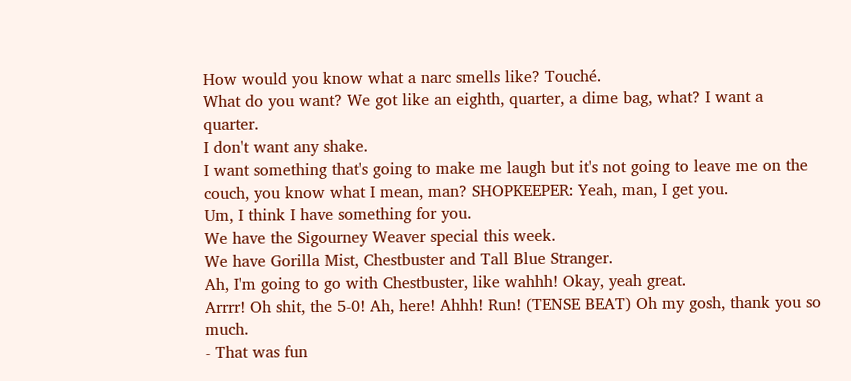How would you know what a narc smells like? Touché.
What do you want? We got like an eighth, quarter, a dime bag, what? I want a quarter.
I don't want any shake.
I want something that's going to make me laugh but it's not going to leave me on the couch, you know what I mean, man? SHOPKEEPER: Yeah, man, I get you.
Um, I think I have something for you.
We have the Sigourney Weaver special this week.
We have Gorilla Mist, Chestbuster and Tall Blue Stranger.
Ah, I'm going to go with Chestbuster, like wahhh! Okay, yeah great.
Arrrr! Oh shit, the 5-0! Ah, here! Ahhh! Run! (TENSE BEAT) Oh my gosh, thank you so much.
- That was fun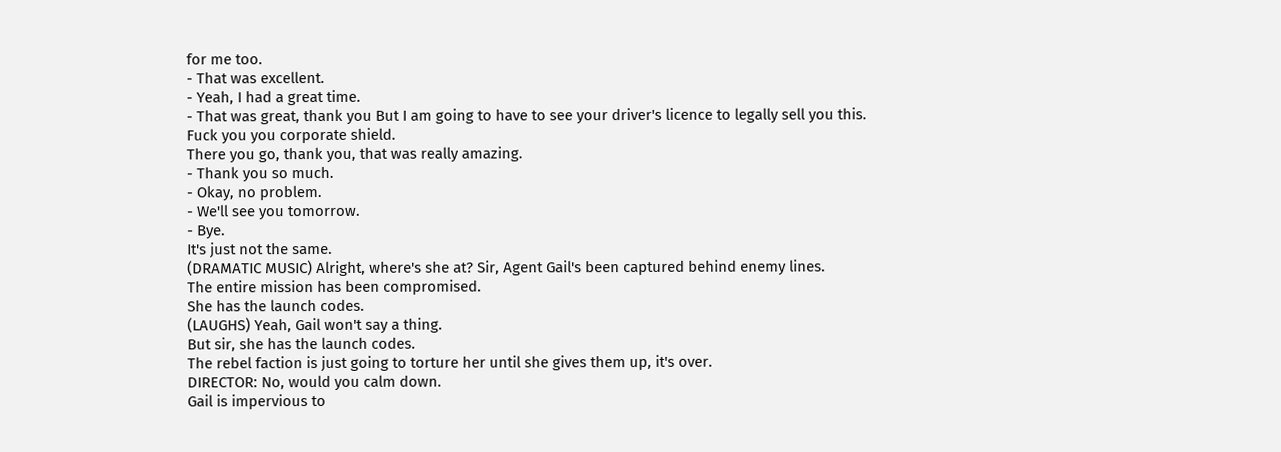for me too.
- That was excellent.
- Yeah, I had a great time.
- That was great, thank you But I am going to have to see your driver's licence to legally sell you this.
Fuck you you corporate shield.
There you go, thank you, that was really amazing.
- Thank you so much.
- Okay, no problem.
- We'll see you tomorrow.
- Bye.
It's just not the same.
(DRAMATIC MUSIC) Alright, where's she at? Sir, Agent Gail's been captured behind enemy lines.
The entire mission has been compromised.
She has the launch codes.
(LAUGHS) Yeah, Gail won't say a thing.
But sir, she has the launch codes.
The rebel faction is just going to torture her until she gives them up, it's over.
DIRECTOR: No, would you calm down.
Gail is impervious to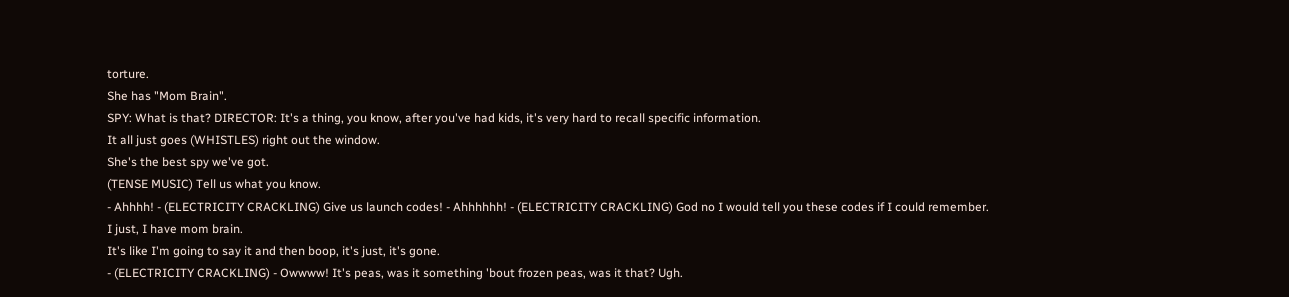torture.
She has "Mom Brain".
SPY: What is that? DIRECTOR: It's a thing, you know, after you've had kids, it's very hard to recall specific information.
It all just goes (WHISTLES) right out the window.
She's the best spy we've got.
(TENSE MUSIC) Tell us what you know.
- Ahhhh! - (ELECTRICITY CRACKLING) Give us launch codes! - Ahhhhhh! - (ELECTRICITY CRACKLING) God no I would tell you these codes if I could remember.
I just, I have mom brain.
It's like I'm going to say it and then boop, it's just, it's gone.
- (ELECTRICITY CRACKLING) - Owwww! It's peas, was it something 'bout frozen peas, was it that? Ugh.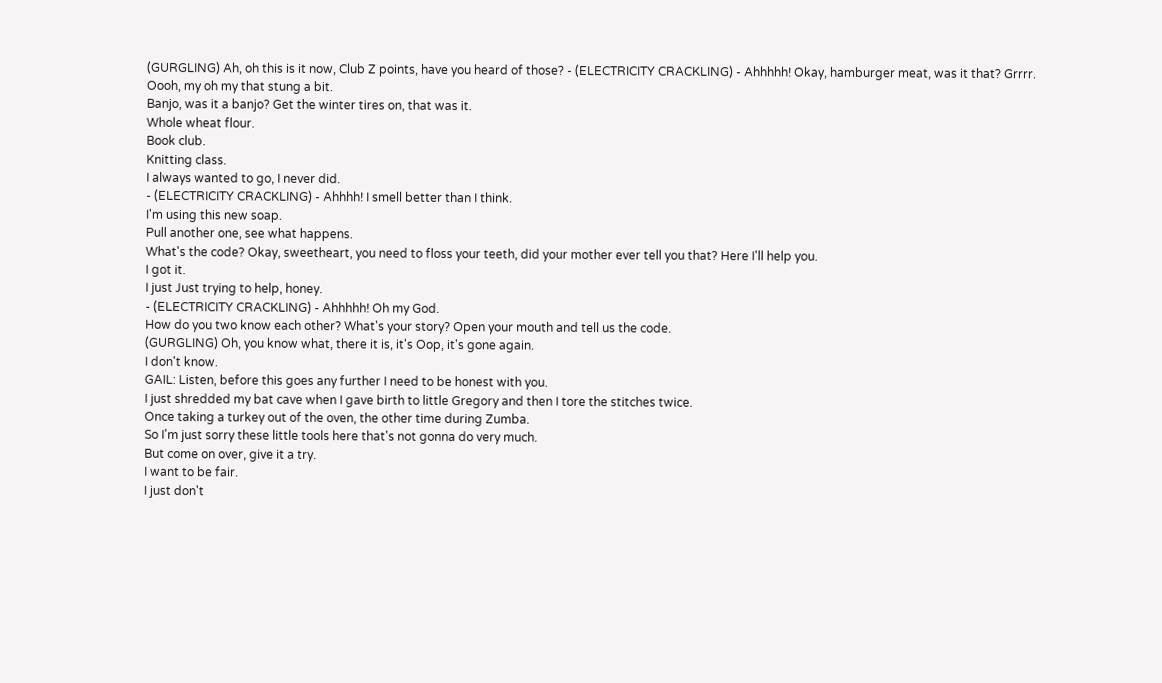(GURGLING) Ah, oh this is it now, Club Z points, have you heard of those? - (ELECTRICITY CRACKLING) - Ahhhhh! Okay, hamburger meat, was it that? Grrrr.
Oooh, my oh my that stung a bit.
Banjo, was it a banjo? Get the winter tires on, that was it.
Whole wheat flour.
Book club.
Knitting class.
I always wanted to go, I never did.
- (ELECTRICITY CRACKLING) - Ahhhh! I smell better than I think.
I'm using this new soap.
Pull another one, see what happens.
What's the code? Okay, sweetheart, you need to floss your teeth, did your mother ever tell you that? Here I'll help you.
I got it.
I just Just trying to help, honey.
- (ELECTRICITY CRACKLING) - Ahhhhh! Oh my God.
How do you two know each other? What's your story? Open your mouth and tell us the code.
(GURGLING) Oh, you know what, there it is, it's Oop, it's gone again.
I don't know.
GAIL: Listen, before this goes any further I need to be honest with you.
I just shredded my bat cave when I gave birth to little Gregory and then I tore the stitches twice.
Once taking a turkey out of the oven, the other time during Zumba.
So I'm just sorry these little tools here that's not gonna do very much.
But come on over, give it a try.
I want to be fair.
I just don't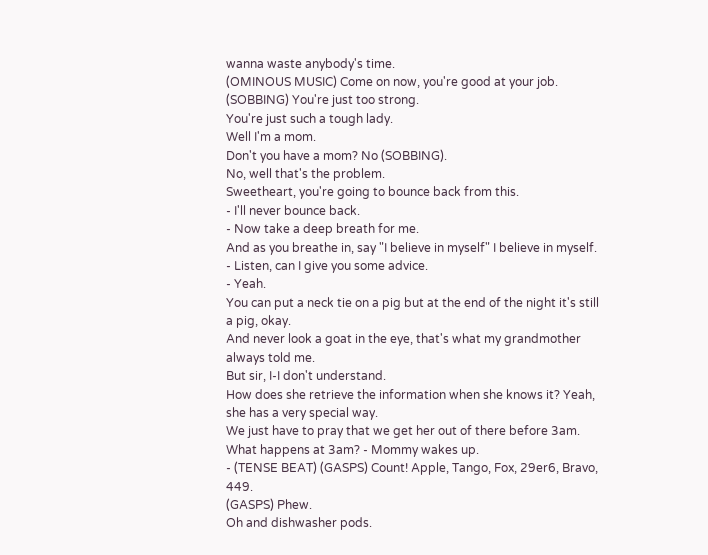wanna waste anybody's time.
(OMINOUS MUSIC) Come on now, you're good at your job.
(SOBBING) You're just too strong.
You're just such a tough lady.
Well I'm a mom.
Don't you have a mom? No (SOBBING).
No, well that's the problem.
Sweetheart, you're going to bounce back from this.
- I'll never bounce back.
- Now take a deep breath for me.
And as you breathe in, say "I believe in myself" I believe in myself.
- Listen, can I give you some advice.
- Yeah.
You can put a neck tie on a pig but at the end of the night it's still a pig, okay.
And never look a goat in the eye, that's what my grandmother always told me.
But sir, I-I don't understand.
How does she retrieve the information when she knows it? Yeah, she has a very special way.
We just have to pray that we get her out of there before 3am.
What happens at 3am? - Mommy wakes up.
- (TENSE BEAT) (GASPS) Count! Apple, Tango, Fox, 29er6, Bravo, 449.
(GASPS) Phew.
Oh and dishwasher pods.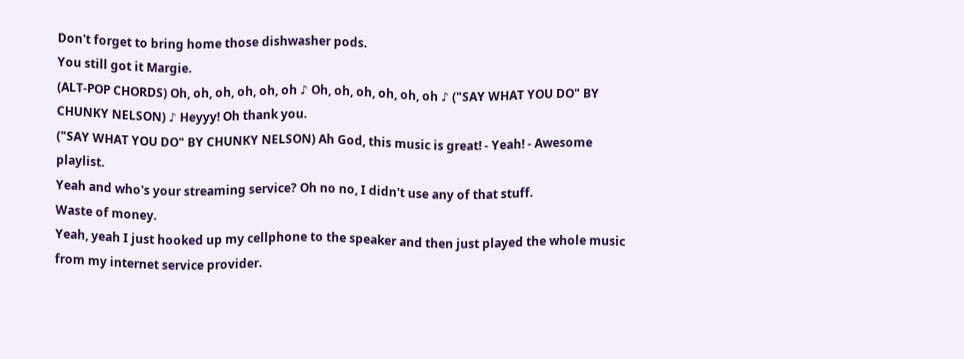Don't forget to bring home those dishwasher pods.
You still got it Margie.
(ALT-POP CHORDS) Oh, oh, oh, oh, oh, oh ♪ Oh, oh, oh, oh, oh, oh ♪ ("SAY WHAT YOU DO" BY CHUNKY NELSON) ♪ Heyyy! Oh thank you.
("SAY WHAT YOU DO" BY CHUNKY NELSON) Ah God, this music is great! - Yeah! - Awesome playlist.
Yeah and who's your streaming service? Oh no no, I didn't use any of that stuff.
Waste of money.
Yeah, yeah I just hooked up my cellphone to the speaker and then just played the whole music from my internet service provider.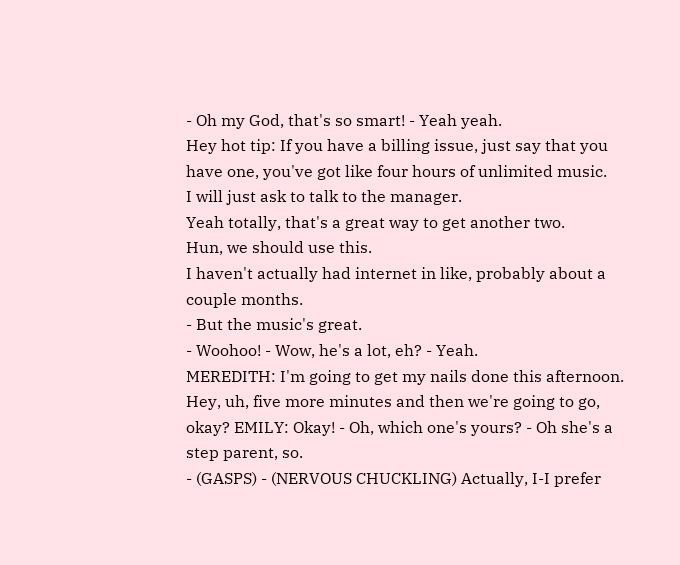- Oh my God, that's so smart! - Yeah yeah.
Hey hot tip: If you have a billing issue, just say that you have one, you've got like four hours of unlimited music.
I will just ask to talk to the manager.
Yeah totally, that's a great way to get another two.
Hun, we should use this.
I haven't actually had internet in like, probably about a couple months.
- But the music's great.
- Woohoo! - Wow, he's a lot, eh? - Yeah.
MEREDITH: I'm going to get my nails done this afternoon.
Hey, uh, five more minutes and then we're going to go, okay? EMILY: Okay! - Oh, which one's yours? - Oh she's a step parent, so.
- (GASPS) - (NERVOUS CHUCKLING) Actually, I-I prefer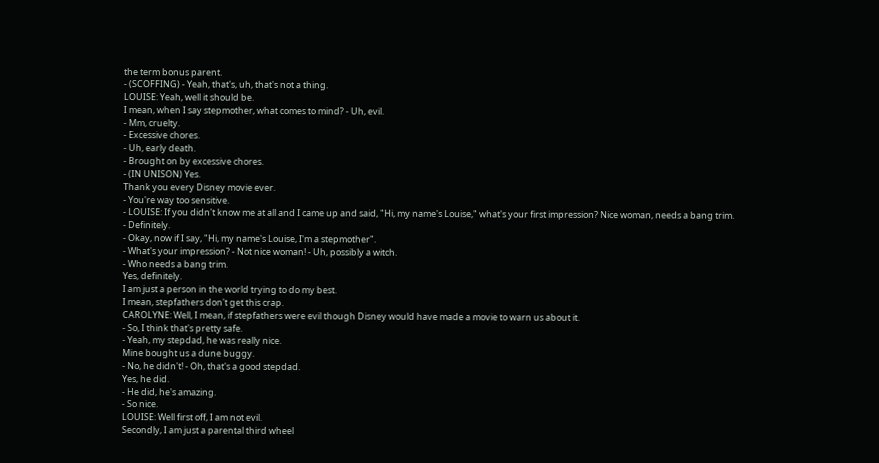the term bonus parent.
- (SCOFFING) - Yeah, that's, uh, that's not a thing.
LOUISE: Yeah, well it should be.
I mean, when I say stepmother, what comes to mind? - Uh, evil.
- Mm, cruelty.
- Excessive chores.
- Uh, early death.
- Brought on by excessive chores.
- (IN UNISON) Yes.
Thank you every Disney movie ever.
- You're way too sensitive.
- LOUISE: If you didn't know me at all and I came up and said, "Hi, my name's Louise," what's your first impression? Nice woman, needs a bang trim.
- Definitely.
- Okay, now if I say, "Hi, my name's Louise, I'm a stepmother".
- What's your impression? - Not nice woman! - Uh, possibly a witch.
- Who needs a bang trim.
Yes, definitely.
I am just a person in the world trying to do my best.
I mean, stepfathers don't get this crap.
CAROLYNE: Well, I mean, if stepfathers were evil though Disney would have made a movie to warn us about it.
- So, I think that's pretty safe.
- Yeah, my stepdad, he was really nice.
Mine bought us a dune buggy.
- No, he didn't! - Oh, that's a good stepdad.
Yes, he did.
- He did, he's amazing.
- So nice.
LOUISE: Well first off, I am not evil.
Secondly, I am just a parental third wheel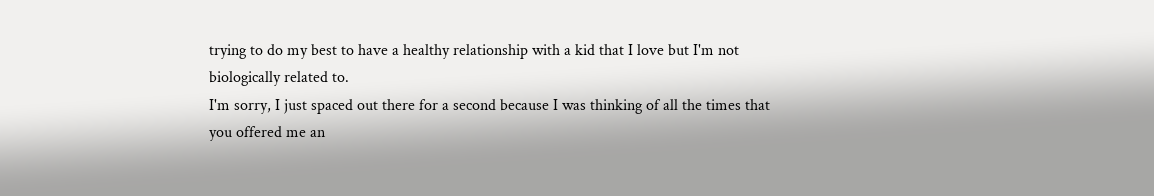trying to do my best to have a healthy relationship with a kid that I love but I'm not biologically related to.
I'm sorry, I just spaced out there for a second because I was thinking of all the times that you offered me an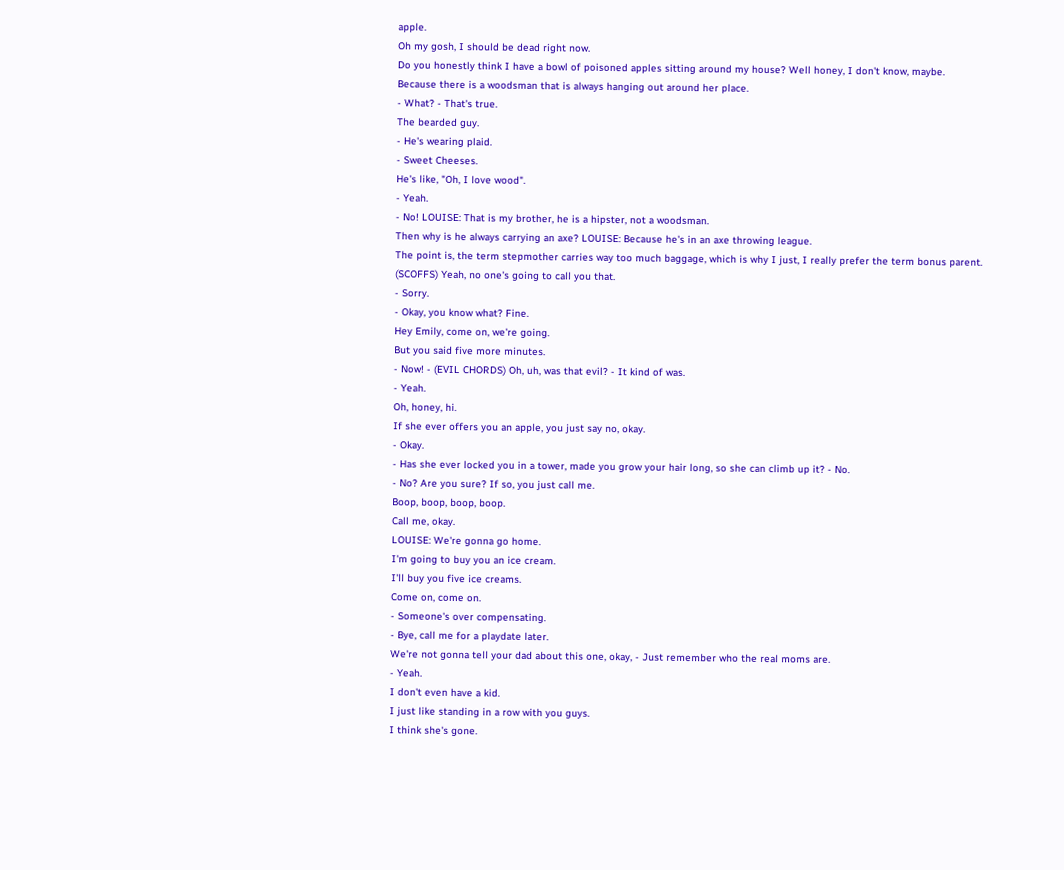apple.
Oh my gosh, I should be dead right now.
Do you honestly think I have a bowl of poisoned apples sitting around my house? Well honey, I don't know, maybe.
Because there is a woodsman that is always hanging out around her place.
- What? - That's true.
The bearded guy.
- He's wearing plaid.
- Sweet Cheeses.
He's like, "Oh, I love wood".
- Yeah.
- No! LOUISE: That is my brother, he is a hipster, not a woodsman.
Then why is he always carrying an axe? LOUISE: Because he's in an axe throwing league.
The point is, the term stepmother carries way too much baggage, which is why I just, I really prefer the term bonus parent.
(SCOFFS) Yeah, no one's going to call you that.
- Sorry.
- Okay, you know what? Fine.
Hey Emily, come on, we're going.
But you said five more minutes.
- Now! - (EVIL CHORDS) Oh, uh, was that evil? - It kind of was.
- Yeah.
Oh, honey, hi.
If she ever offers you an apple, you just say no, okay.
- Okay.
- Has she ever locked you in a tower, made you grow your hair long, so she can climb up it? - No.
- No? Are you sure? If so, you just call me.
Boop, boop, boop, boop.
Call me, okay.
LOUISE: We're gonna go home.
I'm going to buy you an ice cream.
I'll buy you five ice creams.
Come on, come on.
- Someone's over compensating.
- Bye, call me for a playdate later.
We're not gonna tell your dad about this one, okay, - Just remember who the real moms are.
- Yeah.
I don't even have a kid.
I just like standing in a row with you guys.
I think she's gone.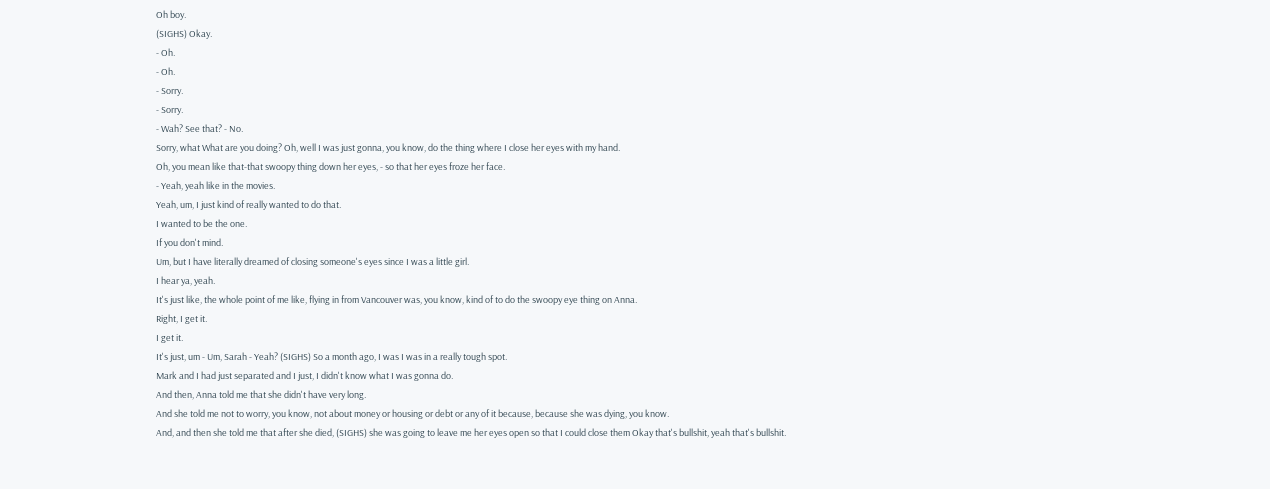Oh boy.
(SIGHS) Okay.
- Oh.
- Oh.
- Sorry.
- Sorry.
- Wah? See that? - No.
Sorry, what What are you doing? Oh, well I was just gonna, you know, do the thing where I close her eyes with my hand.
Oh, you mean like that-that swoopy thing down her eyes, - so that her eyes froze her face.
- Yeah, yeah like in the movies.
Yeah, um, I just kind of really wanted to do that.
I wanted to be the one.
If you don't mind.
Um, but I have literally dreamed of closing someone's eyes since I was a little girl.
I hear ya, yeah.
It's just like, the whole point of me like, flying in from Vancouver was, you know, kind of to do the swoopy eye thing on Anna.
Right, I get it.
I get it.
It's just, um - Um, Sarah - Yeah? (SIGHS) So a month ago, I was I was in a really tough spot.
Mark and I had just separated and I just, I didn't know what I was gonna do.
And then, Anna told me that she didn't have very long.
And she told me not to worry, you know, not about money or housing or debt or any of it because, because she was dying, you know.
And, and then she told me that after she died, (SIGHS) she was going to leave me her eyes open so that I could close them Okay that's bullshit, yeah that's bullshit.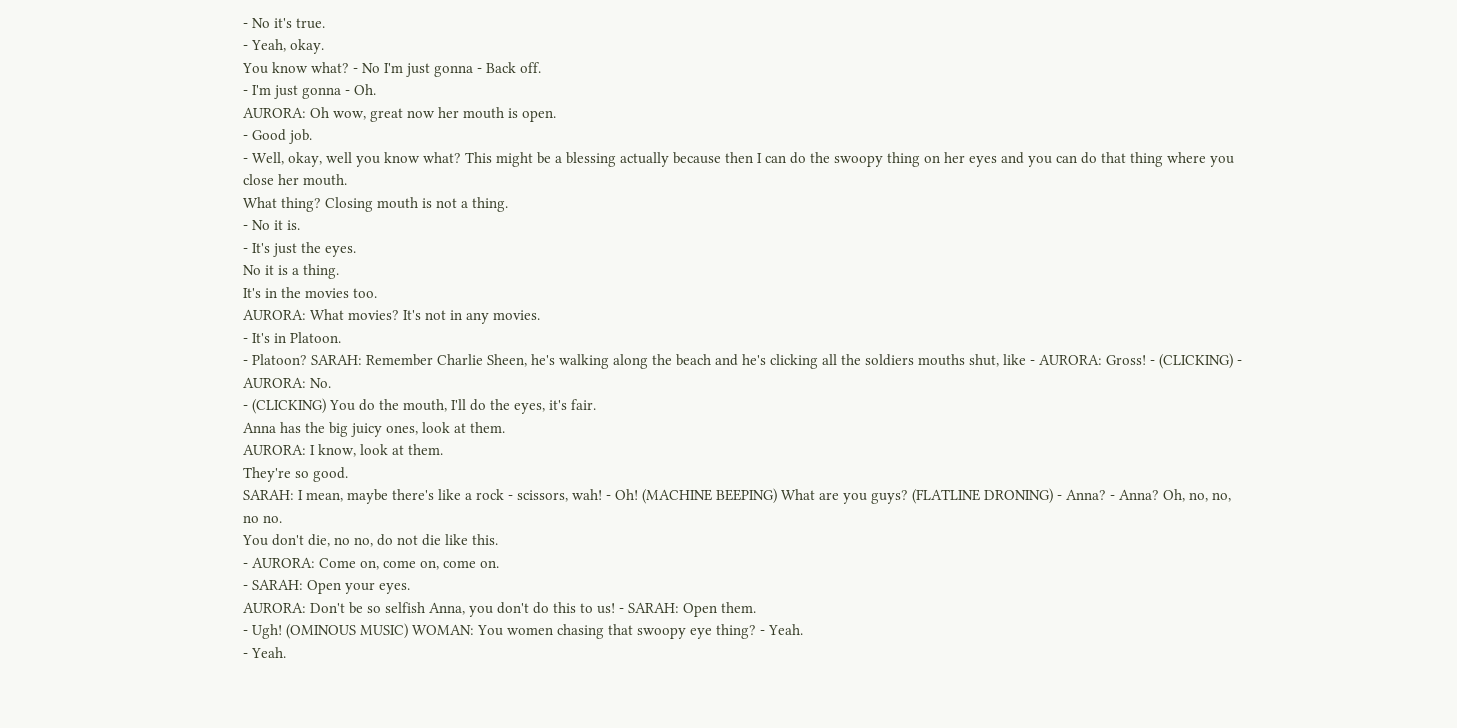- No it's true.
- Yeah, okay.
You know what? - No I'm just gonna - Back off.
- I'm just gonna - Oh.
AURORA: Oh wow, great now her mouth is open.
- Good job.
- Well, okay, well you know what? This might be a blessing actually because then I can do the swoopy thing on her eyes and you can do that thing where you close her mouth.
What thing? Closing mouth is not a thing.
- No it is.
- It's just the eyes.
No it is a thing.
It's in the movies too.
AURORA: What movies? It's not in any movies.
- It's in Platoon.
- Platoon? SARAH: Remember Charlie Sheen, he's walking along the beach and he's clicking all the soldiers mouths shut, like - AURORA: Gross! - (CLICKING) - AURORA: No.
- (CLICKING) You do the mouth, I'll do the eyes, it's fair.
Anna has the big juicy ones, look at them.
AURORA: I know, look at them.
They're so good.
SARAH: I mean, maybe there's like a rock - scissors, wah! - Oh! (MACHINE BEEPING) What are you guys? (FLATLINE DRONING) - Anna? - Anna? Oh, no, no, no no.
You don't die, no no, do not die like this.
- AURORA: Come on, come on, come on.
- SARAH: Open your eyes.
AURORA: Don't be so selfish Anna, you don't do this to us! - SARAH: Open them.
- Ugh! (OMINOUS MUSIC) WOMAN: You women chasing that swoopy eye thing? - Yeah.
- Yeah.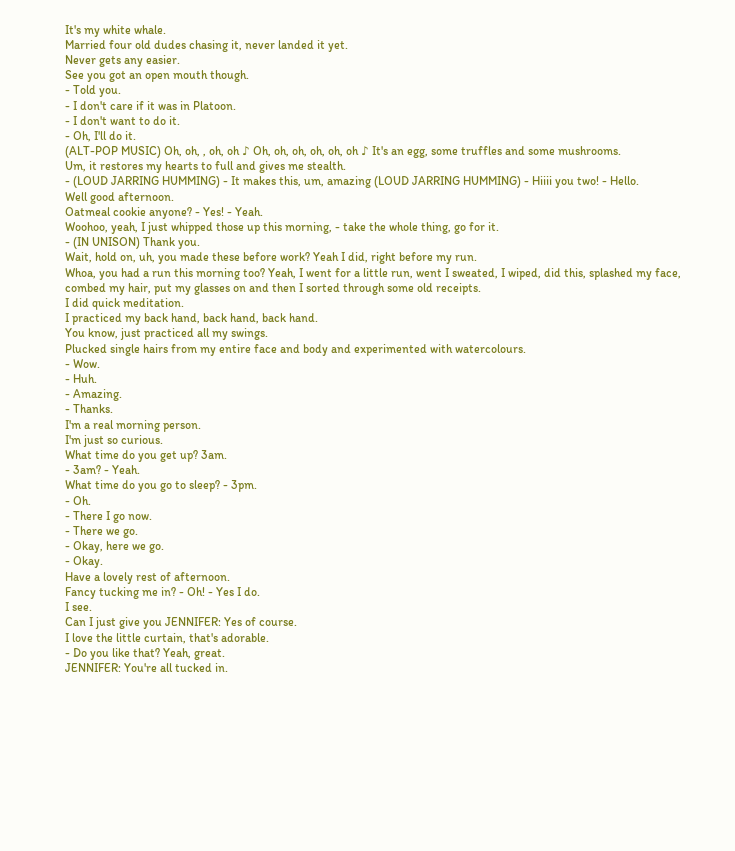It's my white whale.
Married four old dudes chasing it, never landed it yet.
Never gets any easier.
See you got an open mouth though.
- Told you.
- I don't care if it was in Platoon.
- I don't want to do it.
- Oh, I'll do it.
(ALT-POP MUSIC) Oh, oh, , oh, oh ♪ Oh, oh, oh, oh, oh, oh ♪ It's an egg, some truffles and some mushrooms.
Um, it restores my hearts to full and gives me stealth.
- (LOUD JARRING HUMMING) - It makes this, um, amazing (LOUD JARRING HUMMING) - Hiiii you two! - Hello.
Well good afternoon.
Oatmeal cookie anyone? - Yes! - Yeah.
Woohoo, yeah, I just whipped those up this morning, - take the whole thing, go for it.
- (IN UNISON) Thank you.
Wait, hold on, uh, you made these before work? Yeah I did, right before my run.
Whoa, you had a run this morning too? Yeah, I went for a little run, went I sweated, I wiped, did this, splashed my face, combed my hair, put my glasses on and then I sorted through some old receipts.
I did quick meditation.
I practiced my back hand, back hand, back hand.
You know, just practiced all my swings.
Plucked single hairs from my entire face and body and experimented with watercolours.
- Wow.
- Huh.
- Amazing.
- Thanks.
I'm a real morning person.
I'm just so curious.
What time do you get up? 3am.
- 3am? - Yeah.
What time do you go to sleep? - 3pm.
- Oh.
- There I go now.
- There we go.
- Okay, here we go.
- Okay.
Have a lovely rest of afternoon.
Fancy tucking me in? - Oh! - Yes I do.
I see.
Can I just give you JENNIFER: Yes of course.
I love the little curtain, that's adorable.
- Do you like that? Yeah, great.
JENNIFER: You're all tucked in.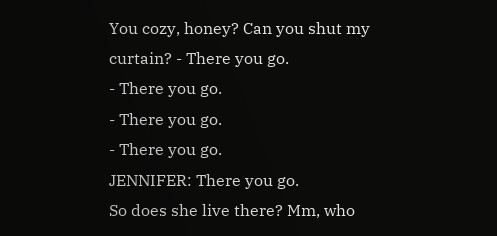You cozy, honey? Can you shut my curtain? - There you go.
- There you go.
- There you go.
- There you go.
JENNIFER: There you go.
So does she live there? Mm, who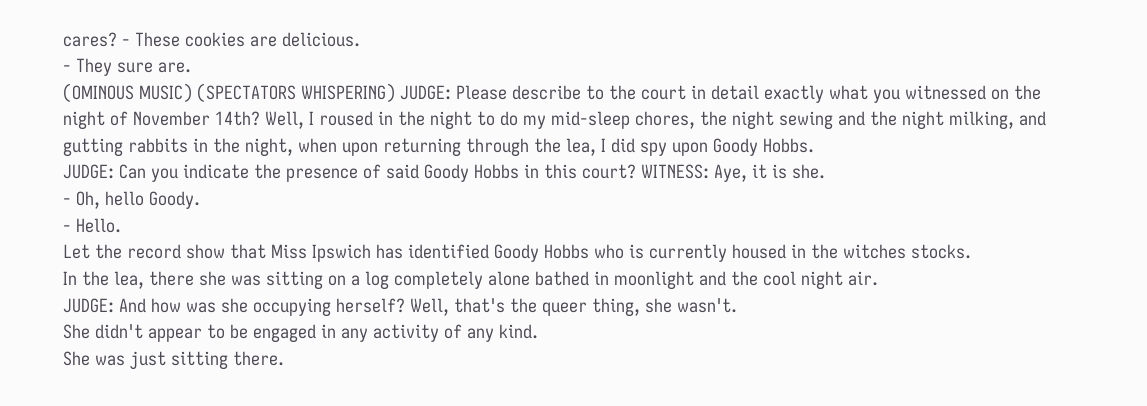cares? - These cookies are delicious.
- They sure are.
(OMINOUS MUSIC) (SPECTATORS WHISPERING) JUDGE: Please describe to the court in detail exactly what you witnessed on the night of November 14th? Well, I roused in the night to do my mid-sleep chores, the night sewing and the night milking, and gutting rabbits in the night, when upon returning through the lea, I did spy upon Goody Hobbs.
JUDGE: Can you indicate the presence of said Goody Hobbs in this court? WITNESS: Aye, it is she.
- Oh, hello Goody.
- Hello.
Let the record show that Miss Ipswich has identified Goody Hobbs who is currently housed in the witches stocks.
In the lea, there she was sitting on a log completely alone bathed in moonlight and the cool night air.
JUDGE: And how was she occupying herself? Well, that's the queer thing, she wasn't.
She didn't appear to be engaged in any activity of any kind.
She was just sitting there.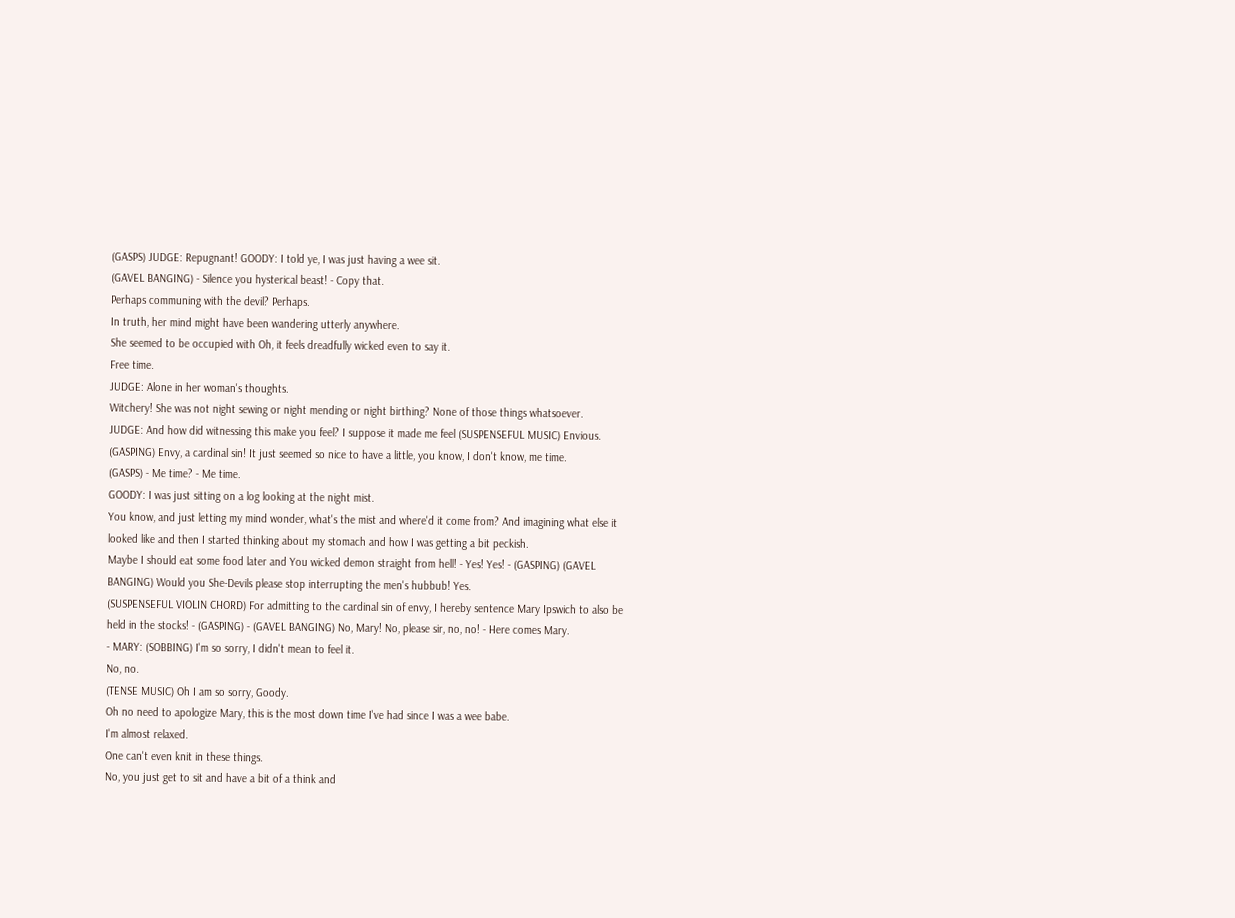(GASPS) JUDGE: Repugnant! GOODY: I told ye, I was just having a wee sit.
(GAVEL BANGING) - Silence you hysterical beast! - Copy that.
Perhaps communing with the devil? Perhaps.
In truth, her mind might have been wandering utterly anywhere.
She seemed to be occupied with Oh, it feels dreadfully wicked even to say it.
Free time.
JUDGE: Alone in her woman's thoughts.
Witchery! She was not night sewing or night mending or night birthing? None of those things whatsoever.
JUDGE: And how did witnessing this make you feel? I suppose it made me feel (SUSPENSEFUL MUSIC) Envious.
(GASPING) Envy, a cardinal sin! It just seemed so nice to have a little, you know, I don't know, me time.
(GASPS) - Me time? - Me time.
GOODY: I was just sitting on a log looking at the night mist.
You know, and just letting my mind wonder, what's the mist and where'd it come from? And imagining what else it looked like and then I started thinking about my stomach and how I was getting a bit peckish.
Maybe I should eat some food later and You wicked demon straight from hell! - Yes! Yes! - (GASPING) (GAVEL BANGING) Would you She-Devils please stop interrupting the men's hubbub! Yes.
(SUSPENSEFUL VIOLIN CHORD) For admitting to the cardinal sin of envy, I hereby sentence Mary Ipswich to also be held in the stocks! - (GASPING) - (GAVEL BANGING) No, Mary! No, please sir, no, no! - Here comes Mary.
- MARY: (SOBBING) I'm so sorry, I didn't mean to feel it.
No, no.
(TENSE MUSIC) Oh I am so sorry, Goody.
Oh no need to apologize Mary, this is the most down time I've had since I was a wee babe.
I'm almost relaxed.
One can't even knit in these things.
No, you just get to sit and have a bit of a think and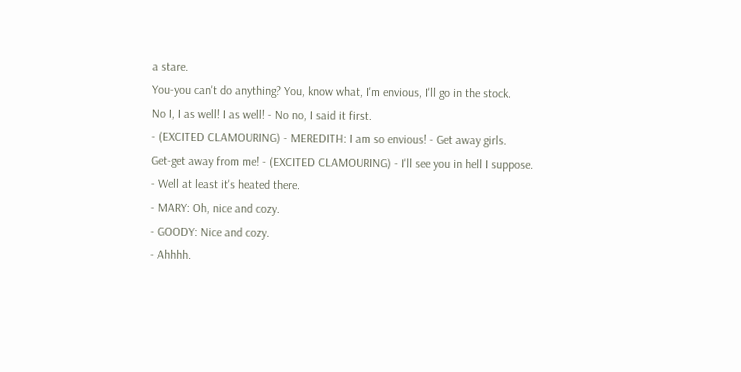a stare.
You-you can't do anything? You, know what, I'm envious, I'll go in the stock.
No I, I as well! I as well! - No no, I said it first.
- (EXCITED CLAMOURING) - MEREDITH: I am so envious! - Get away girls.
Get-get away from me! - (EXCITED CLAMOURING) - I'll see you in hell I suppose.
- Well at least it's heated there.
- MARY: Oh, nice and cozy.
- GOODY: Nice and cozy.
- Ahhhh.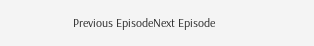Previous EpisodeNext Episode